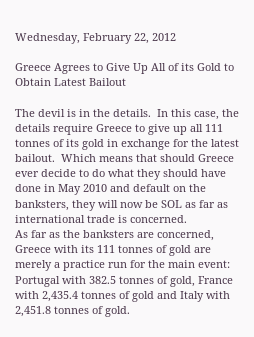Wednesday, February 22, 2012

Greece Agrees to Give Up All of its Gold to Obtain Latest Bailout

The devil is in the details.  In this case, the details require Greece to give up all 111 tonnes of its gold in exchange for the latest bailout.  Which means that should Greece ever decide to do what they should have done in May 2010 and default on the banksters, they will now be SOL as far as international trade is concerned.
As far as the banksters are concerned, Greece with its 111 tonnes of gold are merely a practice run for the main event: Portugal with 382.5 tonnes of gold, France with 2,435.4 tonnes of gold and Italy with 2,451.8 tonnes of gold.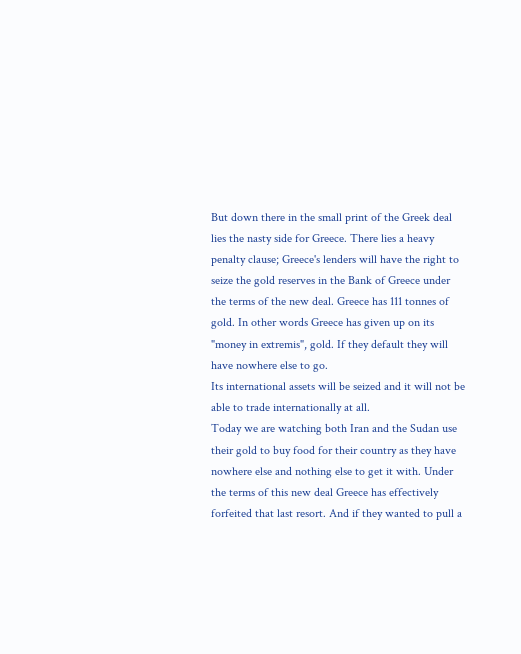But down there in the small print of the Greek deal lies the nasty side for Greece. There lies a heavy penalty clause; Greece's lenders will have the right to seize the gold reserves in the Bank of Greece under the terms of the new deal. Greece has 111 tonnes of gold. In other words Greece has given up on its "money in extremis", gold. If they default they will have nowhere else to go.
Its international assets will be seized and it will not be able to trade internationally at all.
Today we are watching both Iran and the Sudan use their gold to buy food for their country as they have nowhere else and nothing else to get it with. Under the terms of this new deal Greece has effectively forfeited that last resort. And if they wanted to pull a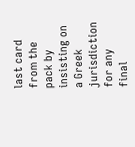last card from the pack by insisting on a Greek jurisdiction for any final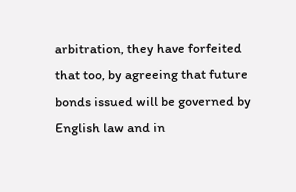arbitration, they have forfeited that too, by agreeing that future bonds issued will be governed by English law and in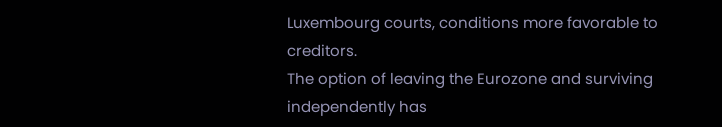Luxembourg courts, conditions more favorable to creditors.
The option of leaving the Eurozone and surviving independently has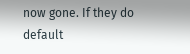now gone. If they do default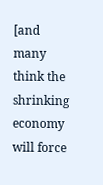[and many think the shrinking economy will force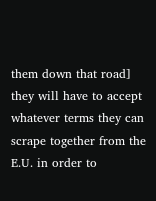them down that road] they will have to accept whatever terms they can scrape together from the E.U. in order to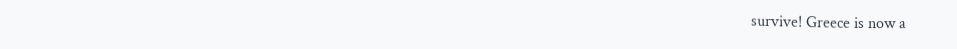survive! Greece is now a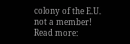colony of the E.U. not a member!
Read more: